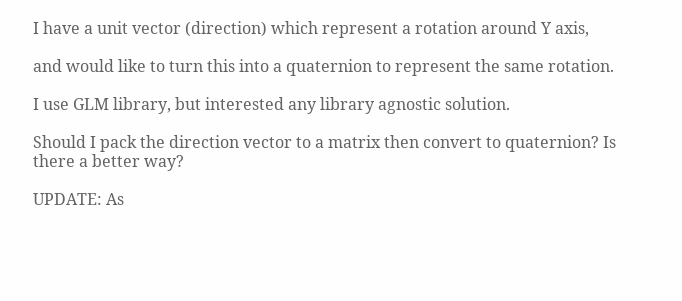I have a unit vector (direction) which represent a rotation around Y axis,

and would like to turn this into a quaternion to represent the same rotation.

I use GLM library, but interested any library agnostic solution.

Should I pack the direction vector to a matrix then convert to quaternion? Is there a better way?

UPDATE: As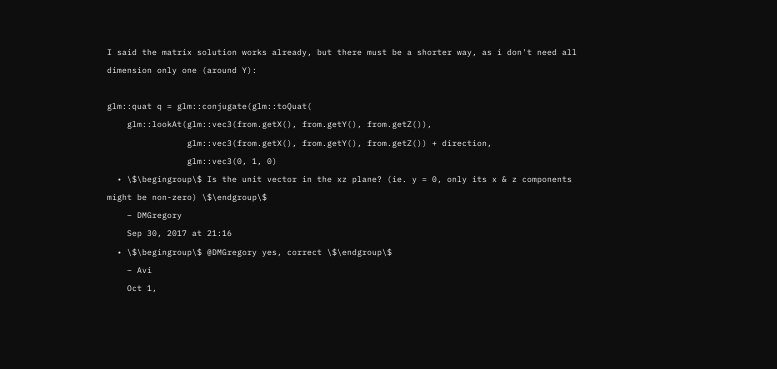I said the matrix solution works already, but there must be a shorter way, as i don't need all dimension only one (around Y):

glm::quat q = glm::conjugate(glm::toQuat(
    glm::lookAt(glm::vec3(from.getX(), from.getY(), from.getZ()),
                glm::vec3(from.getX(), from.getY(), from.getZ()) + direction,
                glm::vec3(0, 1, 0)
  • \$\begingroup\$ Is the unit vector in the xz plane? (ie. y = 0, only its x & z components might be non-zero) \$\endgroup\$
    – DMGregory
    Sep 30, 2017 at 21:16
  • \$\begingroup\$ @DMGregory yes, correct \$\endgroup\$
    – Avi
    Oct 1,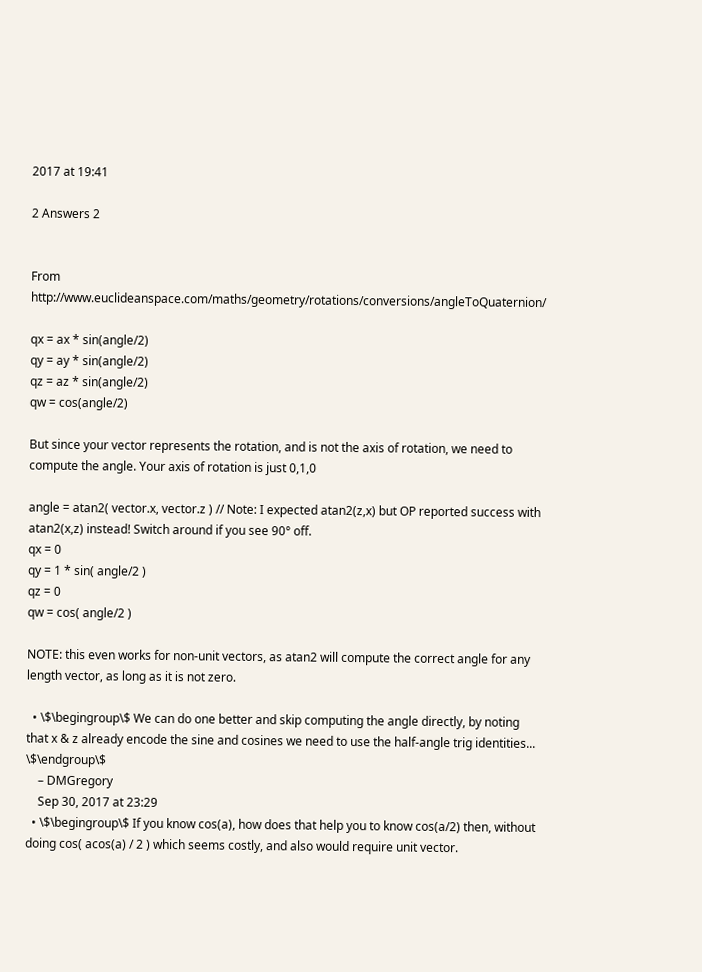2017 at 19:41

2 Answers 2


From http://www.euclideanspace.com/maths/geometry/rotations/conversions/angleToQuaternion/

qx = ax * sin(angle/2)
qy = ay * sin(angle/2)
qz = az * sin(angle/2)
qw = cos(angle/2)

But since your vector represents the rotation, and is not the axis of rotation, we need to compute the angle. Your axis of rotation is just 0,1,0

angle = atan2( vector.x, vector.z ) // Note: I expected atan2(z,x) but OP reported success with atan2(x,z) instead! Switch around if you see 90° off.
qx = 0
qy = 1 * sin( angle/2 )
qz = 0
qw = cos( angle/2 )

NOTE: this even works for non-unit vectors, as atan2 will compute the correct angle for any length vector, as long as it is not zero.

  • \$\begingroup\$ We can do one better and skip computing the angle directly, by noting that x & z already encode the sine and cosines we need to use the half-angle trig identities... \$\endgroup\$
    – DMGregory
    Sep 30, 2017 at 23:29
  • \$\begingroup\$ If you know cos(a), how does that help you to know cos(a/2) then, without doing cos( acos(a) / 2 ) which seems costly, and also would require unit vector.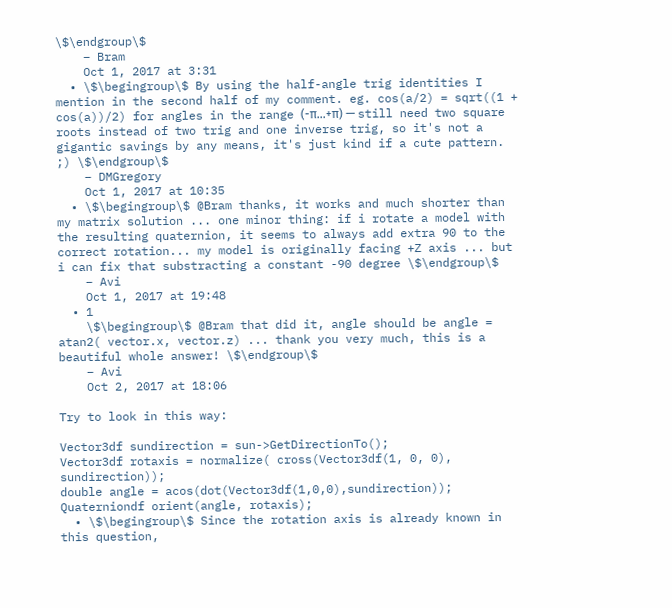\$\endgroup\$
    – Bram
    Oct 1, 2017 at 3:31
  • \$\begingroup\$ By using the half-angle trig identities I mention in the second half of my comment. eg. cos(a/2) = sqrt((1 + cos(a))/2) for angles in the range (-π...+π) — still need two square roots instead of two trig and one inverse trig, so it's not a gigantic savings by any means, it's just kind if a cute pattern. ;) \$\endgroup\$
    – DMGregory
    Oct 1, 2017 at 10:35
  • \$\begingroup\$ @Bram thanks, it works and much shorter than my matrix solution ... one minor thing: if i rotate a model with the resulting quaternion, it seems to always add extra 90 to the correct rotation... my model is originally facing +Z axis ... but i can fix that substracting a constant -90 degree \$\endgroup\$
    – Avi
    Oct 1, 2017 at 19:48
  • 1
    \$\begingroup\$ @Bram that did it, angle should be angle = atan2( vector.x, vector.z) ... thank you very much, this is a beautiful whole answer! \$\endgroup\$
    – Avi
    Oct 2, 2017 at 18:06

Try to look in this way:

Vector3df sundirection = sun->GetDirectionTo();
Vector3df rotaxis = normalize( cross(Vector3df(1, 0, 0), sundirection));
double angle = acos(dot(Vector3df(1,0,0),sundirection));
Quaterniondf orient(angle, rotaxis);
  • \$\begingroup\$ Since the rotation axis is already known in this question,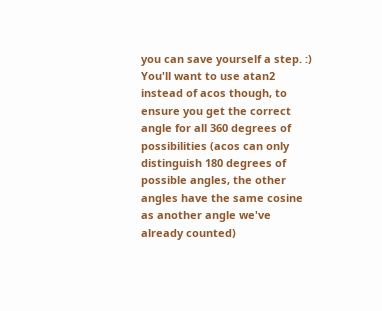you can save yourself a step. :) You'll want to use atan2 instead of acos though, to ensure you get the correct angle for all 360 degrees of possibilities (acos can only distinguish 180 degrees of possible angles, the other angles have the same cosine as another angle we've already counted)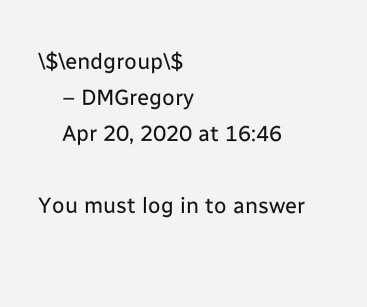\$\endgroup\$
    – DMGregory
    Apr 20, 2020 at 16:46

You must log in to answer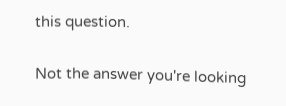this question.

Not the answer you're looking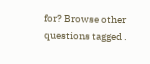for? Browse other questions tagged .